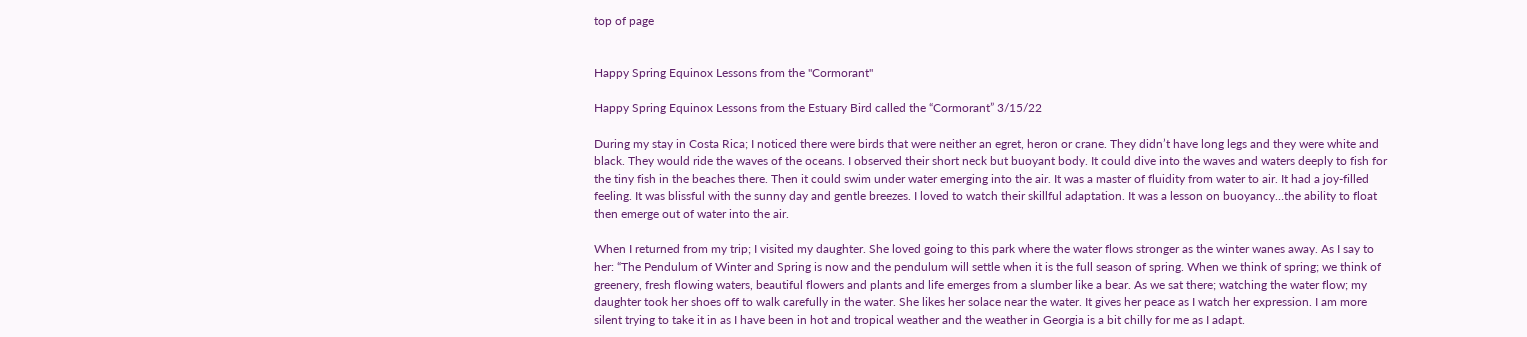top of page


Happy Spring Equinox Lessons from the "Cormorant"

Happy Spring Equinox Lessons from the Estuary Bird called the “Cormorant” 3/15/22

During my stay in Costa Rica; I noticed there were birds that were neither an egret, heron or crane. They didn’t have long legs and they were white and black. They would ride the waves of the oceans. I observed their short neck but buoyant body. It could dive into the waves and waters deeply to fish for the tiny fish in the beaches there. Then it could swim under water emerging into the air. It was a master of fluidity from water to air. It had a joy-filled feeling. It was blissful with the sunny day and gentle breezes. I loved to watch their skillful adaptation. It was a lesson on buoyancy…the ability to float then emerge out of water into the air.

When I returned from my trip; I visited my daughter. She loved going to this park where the water flows stronger as the winter wanes away. As I say to her: “The Pendulum of Winter and Spring is now and the pendulum will settle when it is the full season of spring. When we think of spring; we think of greenery, fresh flowing waters, beautiful flowers and plants and life emerges from a slumber like a bear. As we sat there; watching the water flow; my daughter took her shoes off to walk carefully in the water. She likes her solace near the water. It gives her peace as I watch her expression. I am more silent trying to take it in as I have been in hot and tropical weather and the weather in Georgia is a bit chilly for me as I adapt.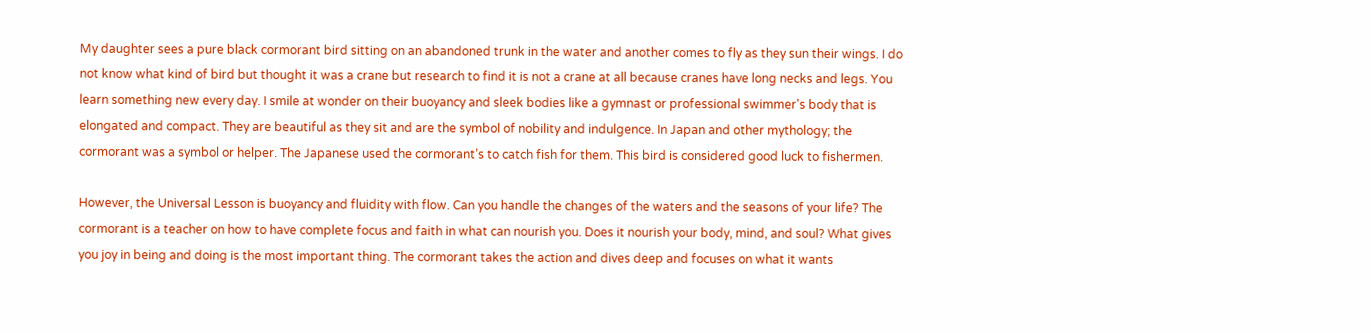My daughter sees a pure black cormorant bird sitting on an abandoned trunk in the water and another comes to fly as they sun their wings. I do not know what kind of bird but thought it was a crane but research to find it is not a crane at all because cranes have long necks and legs. You learn something new every day. I smile at wonder on their buoyancy and sleek bodies like a gymnast or professional swimmer's body that is elongated and compact. They are beautiful as they sit and are the symbol of nobility and indulgence. In Japan and other mythology; the cormorant was a symbol or helper. The Japanese used the cormorant’s to catch fish for them. This bird is considered good luck to fishermen.

However, the Universal Lesson is buoyancy and fluidity with flow. Can you handle the changes of the waters and the seasons of your life? The cormorant is a teacher on how to have complete focus and faith in what can nourish you. Does it nourish your body, mind, and soul? What gives you joy in being and doing is the most important thing. The cormorant takes the action and dives deep and focuses on what it wants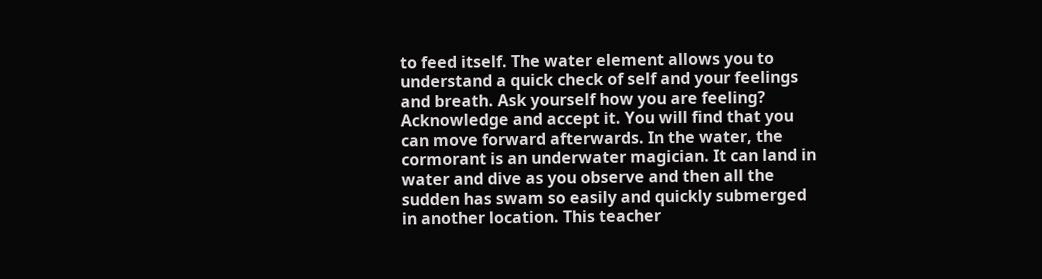to feed itself. The water element allows you to understand a quick check of self and your feelings and breath. Ask yourself how you are feeling? Acknowledge and accept it. You will find that you can move forward afterwards. In the water, the cormorant is an underwater magician. It can land in water and dive as you observe and then all the sudden has swam so easily and quickly submerged in another location. This teacher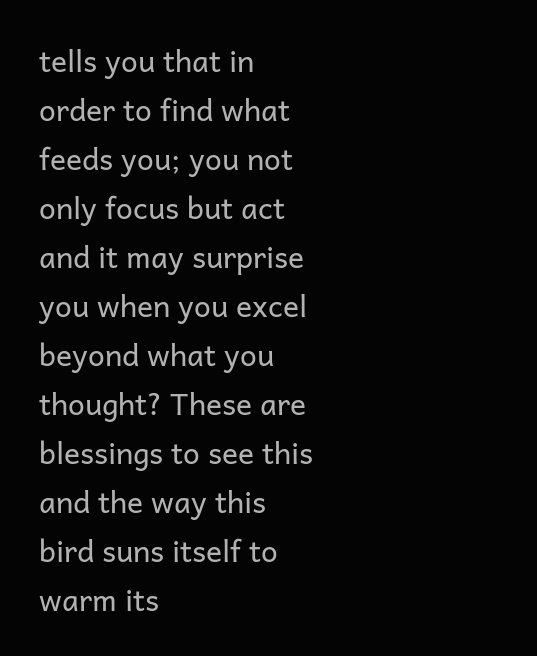tells you that in order to find what feeds you; you not only focus but act and it may surprise you when you excel beyond what you thought? These are blessings to see this and the way this bird suns itself to warm its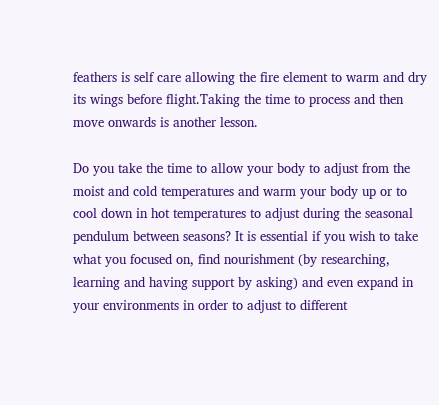feathers is self care allowing the fire element to warm and dry its wings before flight.Taking the time to process and then move onwards is another lesson.

Do you take the time to allow your body to adjust from the moist and cold temperatures and warm your body up or to cool down in hot temperatures to adjust during the seasonal pendulum between seasons? It is essential if you wish to take what you focused on, find nourishment (by researching, learning and having support by asking) and even expand in your environments in order to adjust to different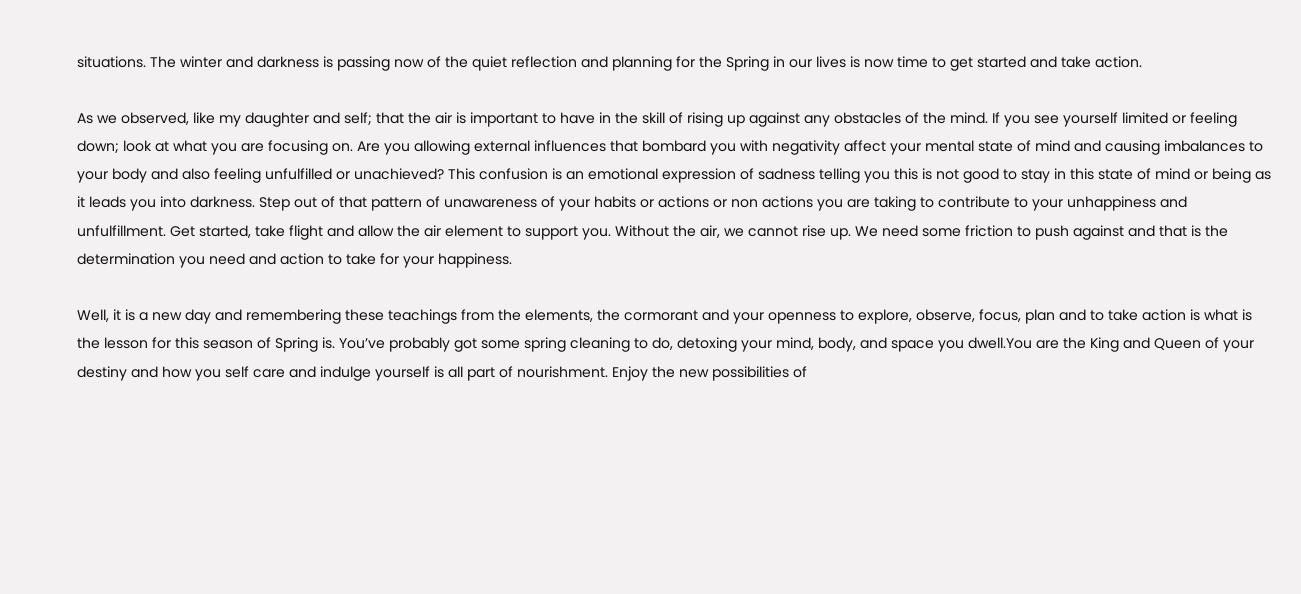situations. The winter and darkness is passing now of the quiet reflection and planning for the Spring in our lives is now time to get started and take action.

As we observed, like my daughter and self; that the air is important to have in the skill of rising up against any obstacles of the mind. If you see yourself limited or feeling down; look at what you are focusing on. Are you allowing external influences that bombard you with negativity affect your mental state of mind and causing imbalances to your body and also feeling unfulfilled or unachieved? This confusion is an emotional expression of sadness telling you this is not good to stay in this state of mind or being as it leads you into darkness. Step out of that pattern of unawareness of your habits or actions or non actions you are taking to contribute to your unhappiness and unfulfillment. Get started, take flight and allow the air element to support you. Without the air, we cannot rise up. We need some friction to push against and that is the determination you need and action to take for your happiness.

Well, it is a new day and remembering these teachings from the elements, the cormorant and your openness to explore, observe, focus, plan and to take action is what is the lesson for this season of Spring is. You’ve probably got some spring cleaning to do, detoxing your mind, body, and space you dwell.You are the King and Queen of your destiny and how you self care and indulge yourself is all part of nourishment. Enjoy the new possibilities of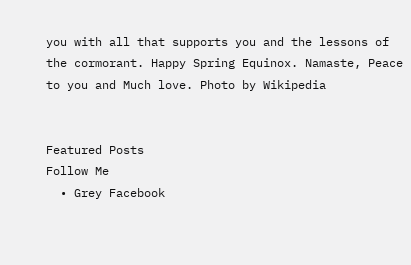you with all that supports you and the lessons of the cormorant. Happy Spring Equinox. Namaste, Peace to you and Much love. Photo by Wikipedia


Featured Posts
Follow Me
  • Grey Facebook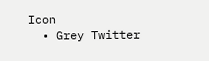Icon
  • Grey Twitter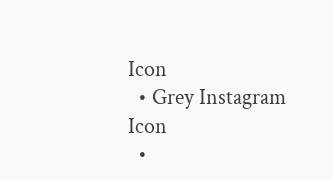Icon
  • Grey Instagram Icon
  •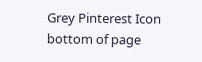Grey Pinterest Icon
bottom of page